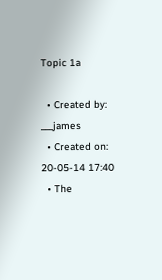Topic 1a

  • Created by: ___james
  • Created on: 20-05-14 17:40
  • The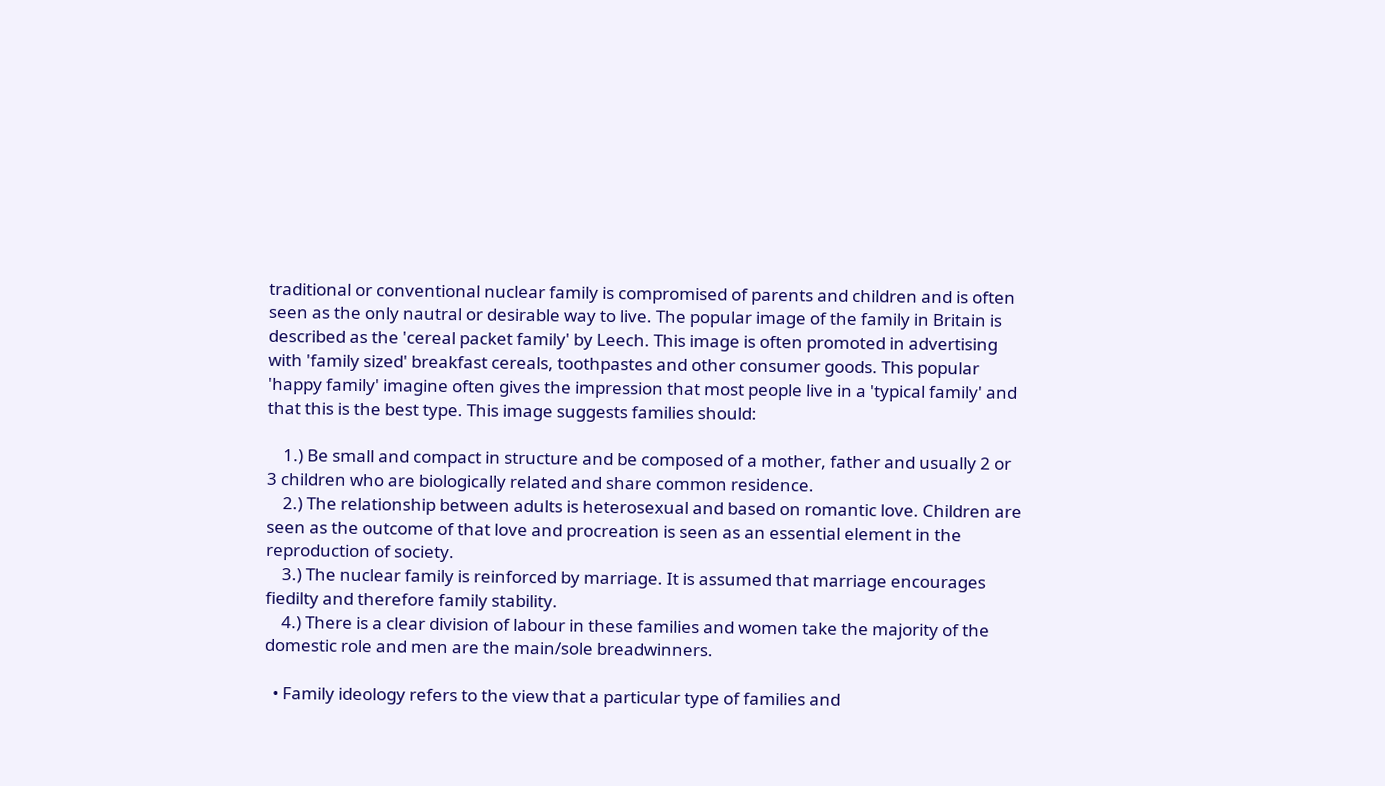traditional or conventional nuclear family is compromised of parents and children and is often seen as the only nautral or desirable way to live. The popular image of the family in Britain is described as the 'cereal packet family' by Leech. This image is often promoted in advertising with 'family sized' breakfast cereals, toothpastes and other consumer goods. This popular 'happy family' imagine often gives the impression that most people live in a 'typical family' and that this is the best type. This image suggests families should:

    1.) Be small and compact in structure and be composed of a mother, father and usually 2 or 3 children who are biologically related and share common residence.
    2.) The relationship between adults is heterosexual and based on romantic love. Children are seen as the outcome of that love and procreation is seen as an essential element in the reproduction of society.
    3.) The nuclear family is reinforced by marriage. It is assumed that marriage encourages fiedilty and therefore family stability.
    4.) There is a clear division of labour in these families and women take the majority of the domestic role and men are the main/sole breadwinners.

  • Family ideology refers to the view that a particular type of families and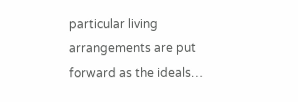particular living arrangements are put forward as the ideals…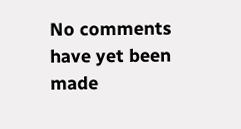No comments have yet been made